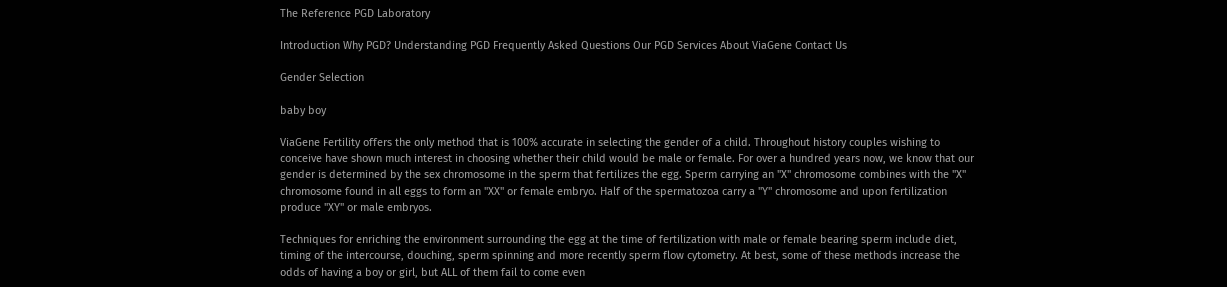The Reference PGD Laboratory

Introduction Why PGD? Understanding PGD Frequently Asked Questions Our PGD Services About ViaGene Contact Us

Gender Selection

baby boy

ViaGene Fertility offers the only method that is 100% accurate in selecting the gender of a child. Throughout history couples wishing to conceive have shown much interest in choosing whether their child would be male or female. For over a hundred years now, we know that our gender is determined by the sex chromosome in the sperm that fertilizes the egg. Sperm carrying an "X" chromosome combines with the "X" chromosome found in all eggs to form an "XX" or female embryo. Half of the spermatozoa carry a "Y" chromosome and upon fertilization produce "XY" or male embryos.

Techniques for enriching the environment surrounding the egg at the time of fertilization with male or female bearing sperm include diet, timing of the intercourse, douching, sperm spinning and more recently sperm flow cytometry. At best, some of these methods increase the odds of having a boy or girl, but ALL of them fail to come even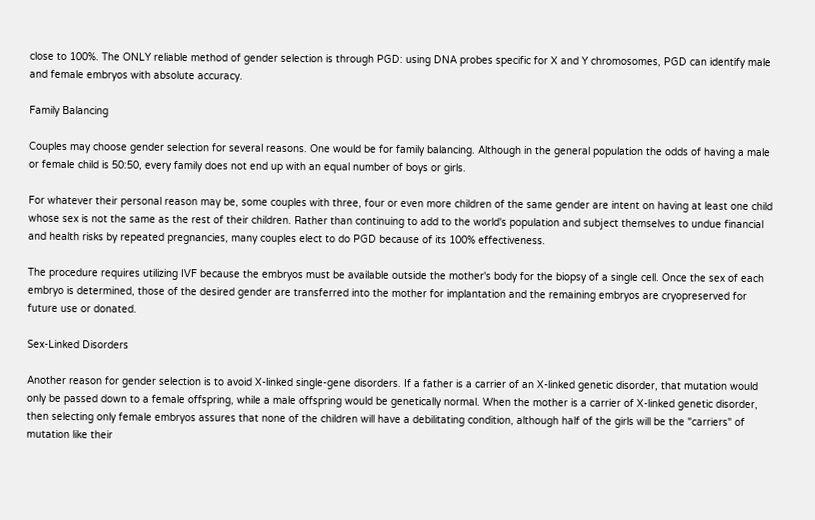close to 100%. The ONLY reliable method of gender selection is through PGD: using DNA probes specific for X and Y chromosomes, PGD can identify male and female embryos with absolute accuracy.

Family Balancing

Couples may choose gender selection for several reasons. One would be for family balancing. Although in the general population the odds of having a male or female child is 50:50, every family does not end up with an equal number of boys or girls.

For whatever their personal reason may be, some couples with three, four or even more children of the same gender are intent on having at least one child whose sex is not the same as the rest of their children. Rather than continuing to add to the world's population and subject themselves to undue financial and health risks by repeated pregnancies, many couples elect to do PGD because of its 100% effectiveness.

The procedure requires utilizing IVF because the embryos must be available outside the mother's body for the biopsy of a single cell. Once the sex of each embryo is determined, those of the desired gender are transferred into the mother for implantation and the remaining embryos are cryopreserved for future use or donated.

Sex-Linked Disorders

Another reason for gender selection is to avoid X-linked single-gene disorders. If a father is a carrier of an X-linked genetic disorder, that mutation would only be passed down to a female offspring, while a male offspring would be genetically normal. When the mother is a carrier of X-linked genetic disorder, then selecting only female embryos assures that none of the children will have a debilitating condition, although half of the girls will be the "carriers" of mutation like their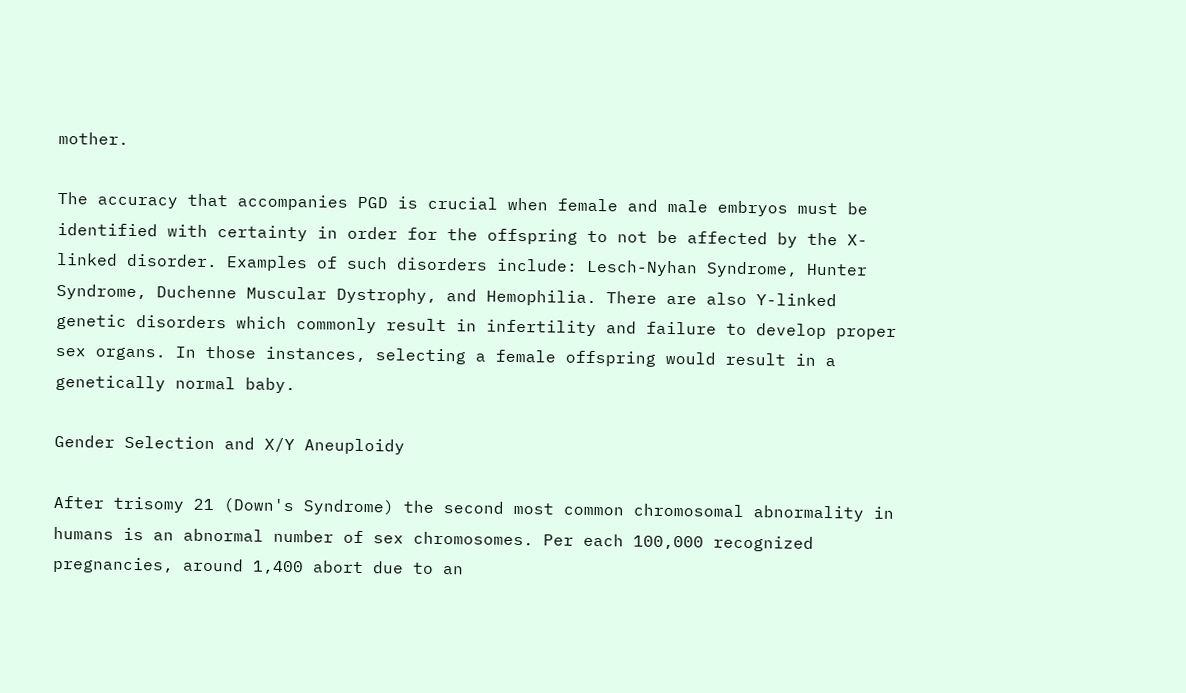mother.

The accuracy that accompanies PGD is crucial when female and male embryos must be identified with certainty in order for the offspring to not be affected by the X-linked disorder. Examples of such disorders include: Lesch-Nyhan Syndrome, Hunter Syndrome, Duchenne Muscular Dystrophy, and Hemophilia. There are also Y-linked genetic disorders which commonly result in infertility and failure to develop proper sex organs. In those instances, selecting a female offspring would result in a genetically normal baby.

Gender Selection and X/Y Aneuploidy

After trisomy 21 (Down's Syndrome) the second most common chromosomal abnormality in humans is an abnormal number of sex chromosomes. Per each 100,000 recognized pregnancies, around 1,400 abort due to an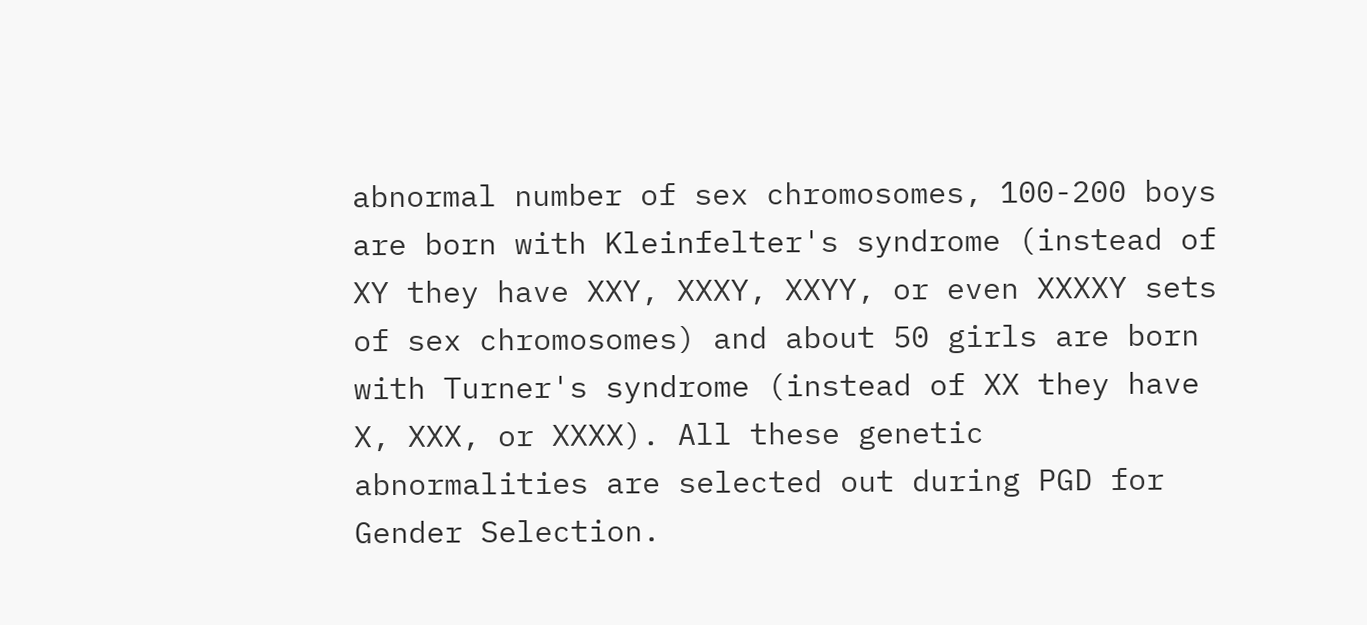abnormal number of sex chromosomes, 100-200 boys are born with Kleinfelter's syndrome (instead of XY they have XXY, XXXY, XXYY, or even XXXXY sets of sex chromosomes) and about 50 girls are born with Turner's syndrome (instead of XX they have X, XXX, or XXXX). All these genetic abnormalities are selected out during PGD for Gender Selection.